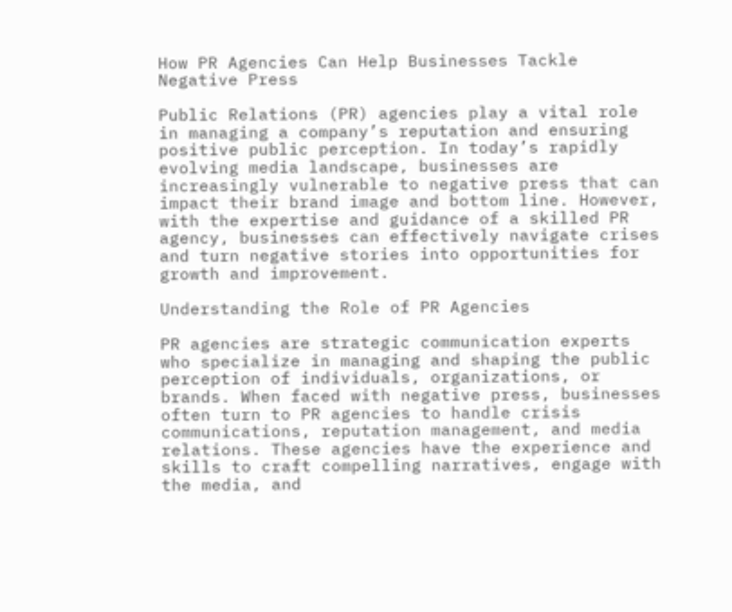How PR Agencies Can Help Businesses Tackle Negative Press

Public Relations (PR) agencies play a vital role in managing a company’s reputation and ensuring positive public perception. In today’s rapidly evolving media landscape, businesses are increasingly vulnerable to negative press that can impact their brand image and bottom line. However, with the expertise and guidance of a skilled PR agency, businesses can effectively navigate crises and turn negative stories into opportunities for growth and improvement.

Understanding the Role of PR Agencies

PR agencies are strategic communication experts who specialize in managing and shaping the public perception of individuals, organizations, or brands. When faced with negative press, businesses often turn to PR agencies to handle crisis communications, reputation management, and media relations. These agencies have the experience and skills to craft compelling narratives, engage with the media, and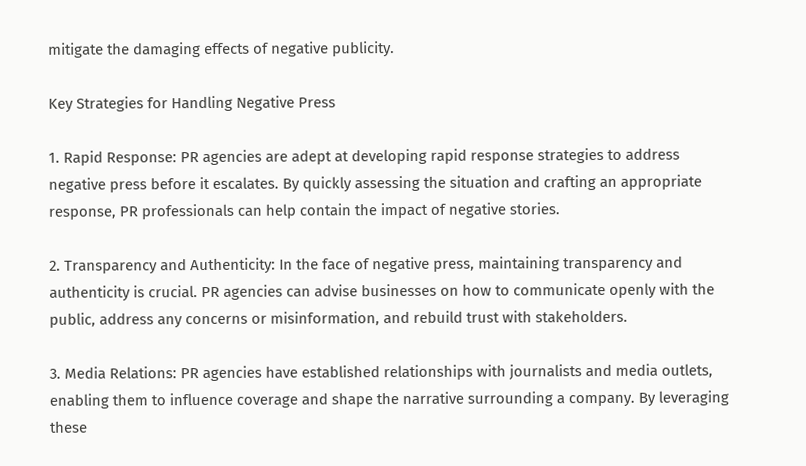mitigate the damaging effects of negative publicity.

Key Strategies for Handling Negative Press

1. Rapid Response: PR agencies are adept at developing rapid response strategies to address negative press before it escalates. By quickly assessing the situation and crafting an appropriate response, PR professionals can help contain the impact of negative stories.

2. Transparency and Authenticity: In the face of negative press, maintaining transparency and authenticity is crucial. PR agencies can advise businesses on how to communicate openly with the public, address any concerns or misinformation, and rebuild trust with stakeholders.

3. Media Relations: PR agencies have established relationships with journalists and media outlets, enabling them to influence coverage and shape the narrative surrounding a company. By leveraging these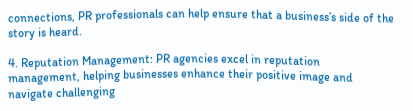connections, PR professionals can help ensure that a business’s side of the story is heard.

4. Reputation Management: PR agencies excel in reputation management, helping businesses enhance their positive image and navigate challenging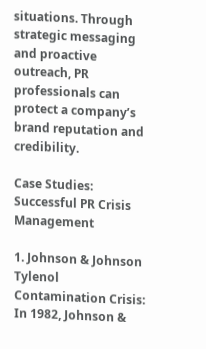situations. Through strategic messaging and proactive outreach, PR professionals can protect a company’s brand reputation and credibility.

Case Studies: Successful PR Crisis Management

1. Johnson & Johnson Tylenol Contamination Crisis: In 1982, Johnson &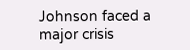Johnson faced a major crisis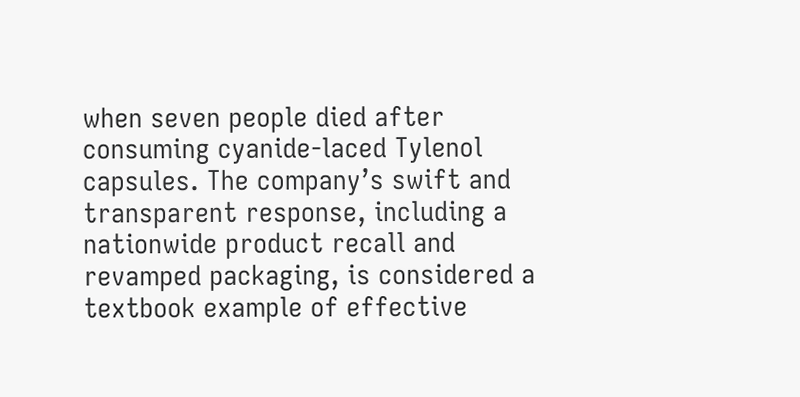when seven people died after consuming cyanide-laced Tylenol capsules. The company’s swift and transparent response, including a nationwide product recall and revamped packaging, is considered a textbook example of effective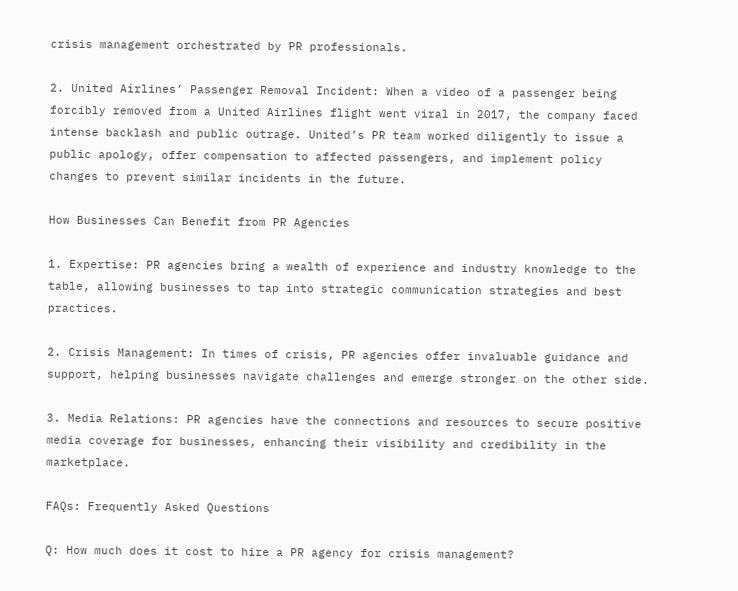crisis management orchestrated by PR professionals.

2. United Airlines’ Passenger Removal Incident: When a video of a passenger being forcibly removed from a United Airlines flight went viral in 2017, the company faced intense backlash and public outrage. United’s PR team worked diligently to issue a public apology, offer compensation to affected passengers, and implement policy changes to prevent similar incidents in the future.

How Businesses Can Benefit from PR Agencies

1. Expertise: PR agencies bring a wealth of experience and industry knowledge to the table, allowing businesses to tap into strategic communication strategies and best practices.

2. Crisis Management: In times of crisis, PR agencies offer invaluable guidance and support, helping businesses navigate challenges and emerge stronger on the other side.

3. Media Relations: PR agencies have the connections and resources to secure positive media coverage for businesses, enhancing their visibility and credibility in the marketplace.

FAQs: Frequently Asked Questions

Q: How much does it cost to hire a PR agency for crisis management?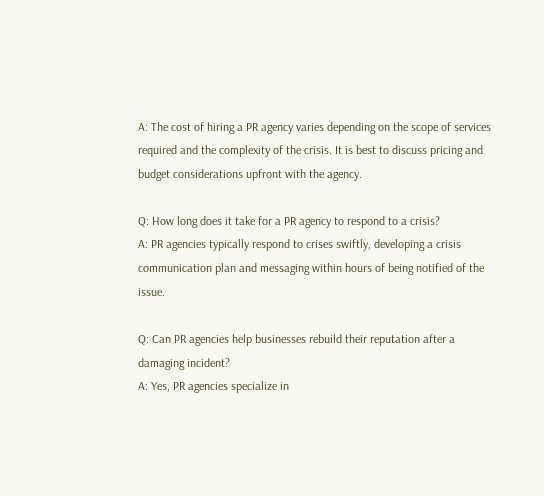A: The cost of hiring a PR agency varies depending on the scope of services required and the complexity of the crisis. It is best to discuss pricing and budget considerations upfront with the agency.

Q: How long does it take for a PR agency to respond to a crisis?
A: PR agencies typically respond to crises swiftly, developing a crisis communication plan and messaging within hours of being notified of the issue.

Q: Can PR agencies help businesses rebuild their reputation after a damaging incident?
A: Yes, PR agencies specialize in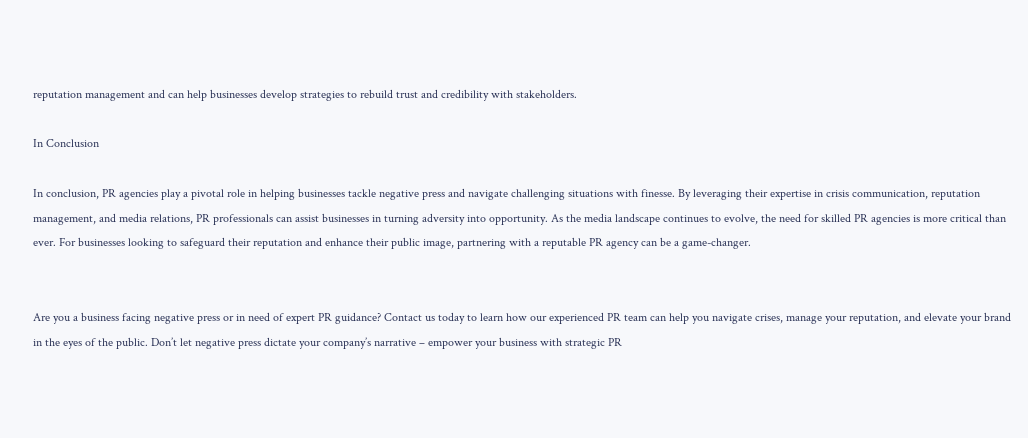reputation management and can help businesses develop strategies to rebuild trust and credibility with stakeholders.

In Conclusion

In conclusion, PR agencies play a pivotal role in helping businesses tackle negative press and navigate challenging situations with finesse. By leveraging their expertise in crisis communication, reputation management, and media relations, PR professionals can assist businesses in turning adversity into opportunity. As the media landscape continues to evolve, the need for skilled PR agencies is more critical than ever. For businesses looking to safeguard their reputation and enhance their public image, partnering with a reputable PR agency can be a game-changer.


Are you a business facing negative press or in need of expert PR guidance? Contact us today to learn how our experienced PR team can help you navigate crises, manage your reputation, and elevate your brand in the eyes of the public. Don’t let negative press dictate your company’s narrative – empower your business with strategic PR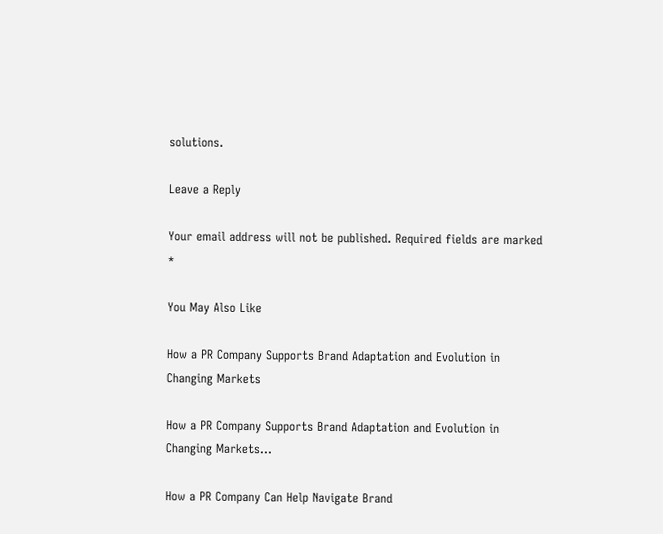solutions.

Leave a Reply

Your email address will not be published. Required fields are marked *

You May Also Like

How a PR Company Supports Brand Adaptation and Evolution in Changing Markets

How a PR Company Supports Brand Adaptation and Evolution in Changing Markets…

How a PR Company Can Help Navigate Brand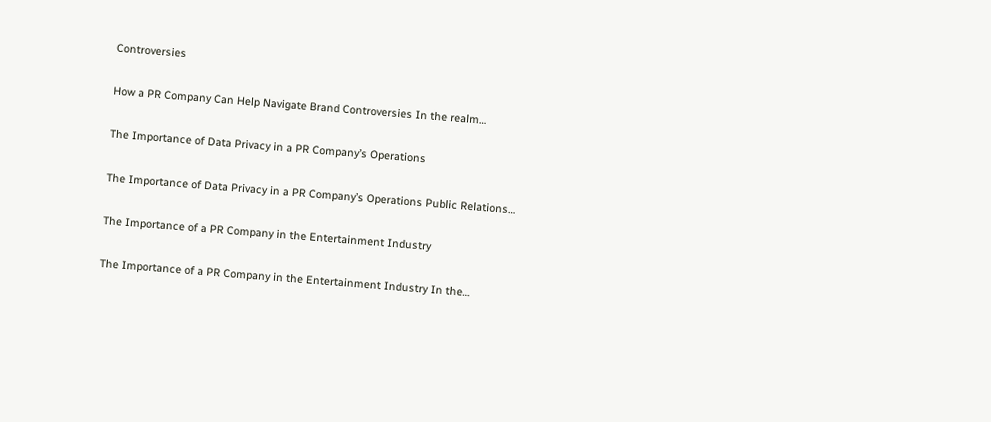Controversies

How a PR Company Can Help Navigate Brand Controversies In the realm…

The Importance of Data Privacy in a PR Company’s Operations

The Importance of Data Privacy in a PR Company’s Operations Public Relations…

The Importance of a PR Company in the Entertainment Industry

The Importance of a PR Company in the Entertainment Industry In the…